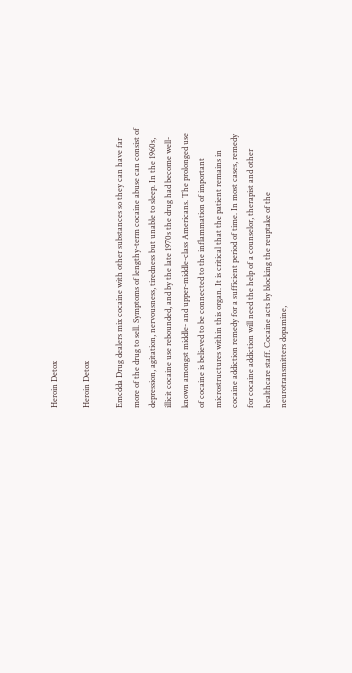Heroin Detox

Heroin Detox

Emcdda Drug dealers mix cocaine with other substances so they can have far more of the drug to sell. Symptoms of lengthy-term cocaine abuse can consist of depression, agitation, nervousness, tiredness but unable to sleep. In the 1960s, illicit cocaine use rebounded, and by the late 1970s the drug had become well-known amongst middle- and upper-middle-class Americans. The prolonged use of cocaine is believed to be connected to the inflammation of important microstructures within this organ. It is critical that the patient remains in cocaine addiction remedy for a sufficient period of time. In most cases, remedy for cocaine addiction will need the help of a counselor, therapist and other healthcare staff. Cocaine acts by blocking the reuptake of the neurotransmitters dopamine,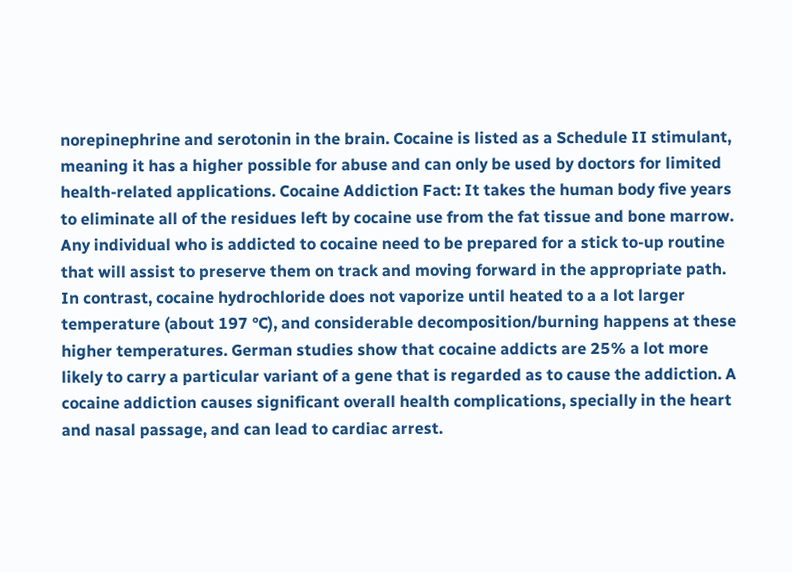norepinephrine and serotonin in the brain. Cocaine is listed as a Schedule II stimulant, meaning it has a higher possible for abuse and can only be used by doctors for limited health-related applications. Cocaine Addiction Fact: It takes the human body five years to eliminate all of the residues left by cocaine use from the fat tissue and bone marrow. Any individual who is addicted to cocaine need to be prepared for a stick to-up routine that will assist to preserve them on track and moving forward in the appropriate path. In contrast, cocaine hydrochloride does not vaporize until heated to a a lot larger temperature (about 197 °C), and considerable decomposition/burning happens at these higher temperatures. German studies show that cocaine addicts are 25% a lot more likely to carry a particular variant of a gene that is regarded as to cause the addiction. A cocaine addiction causes significant overall health complications, specially in the heart and nasal passage, and can lead to cardiac arrest.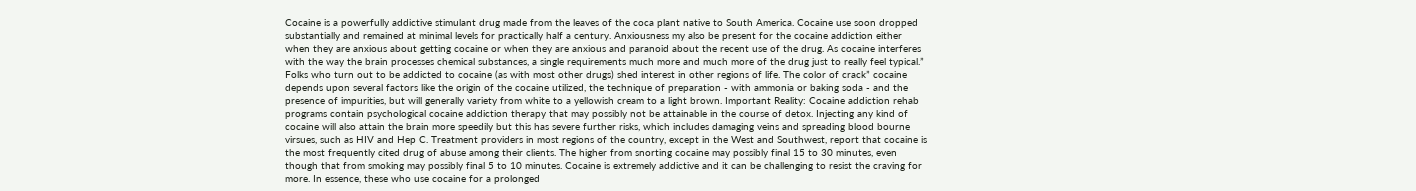Cocaine is a powerfully addictive stimulant drug made from the leaves of the coca plant native to South America. Cocaine use soon dropped substantially and remained at minimal levels for practically half a century. Anxiousness my also be present for the cocaine addiction either when they are anxious about getting cocaine or when they are anxious and paranoid about the recent use of the drug. As cocaine interferes with the way the brain processes chemical substances, a single requirements much more and much more of the drug just to really feel typical.” Folks who turn out to be addicted to cocaine (as with most other drugs) shed interest in other regions of life. The color of crack” cocaine depends upon several factors like the origin of the cocaine utilized, the technique of preparation - with ammonia or baking soda - and the presence of impurities, but will generally variety from white to a yellowish cream to a light brown. Important Reality: Cocaine addiction rehab programs contain psychological cocaine addiction therapy that may possibly not be attainable in the course of detox. Injecting any kind of cocaine will also attain the brain more speedily but this has severe further risks, which includes damaging veins and spreading blood bourne virsues, such as HIV and Hep C. Treatment providers in most regions of the country, except in the West and Southwest, report that cocaine is the most frequently cited drug of abuse among their clients. The higher from snorting cocaine may possibly final 15 to 30 minutes, even though that from smoking may possibly final 5 to 10 minutes. Cocaine is extremely addictive and it can be challenging to resist the craving for more. In essence, these who use cocaine for a prolonged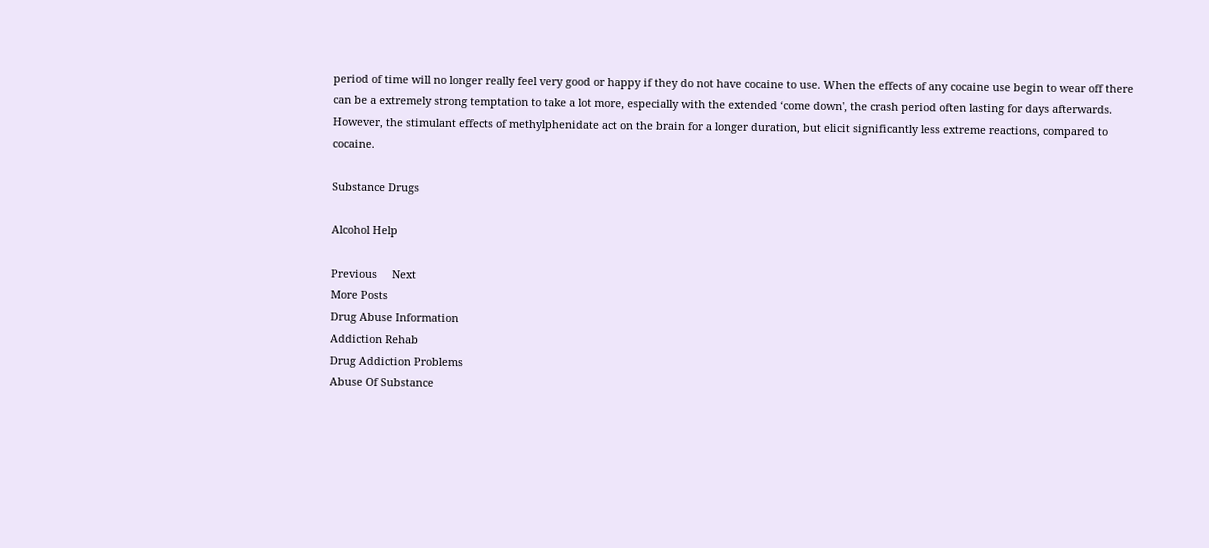period of time will no longer really feel very good or happy if they do not have cocaine to use. When the effects of any cocaine use begin to wear off there can be a extremely strong temptation to take a lot more, especially with the extended ‘come down', the crash period often lasting for days afterwards. However, the stimulant effects of methylphenidate act on the brain for a longer duration, but elicit significantly less extreme reactions, compared to cocaine.

Substance Drugs

Alcohol Help

Previous     Next
More Posts
Drug Abuse Information
Addiction Rehab
Drug Addiction Problems
Abuse Of Substance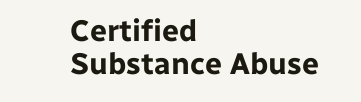Certified Substance Abuse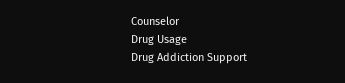Counselor
Drug Usage
Drug Addiction Support